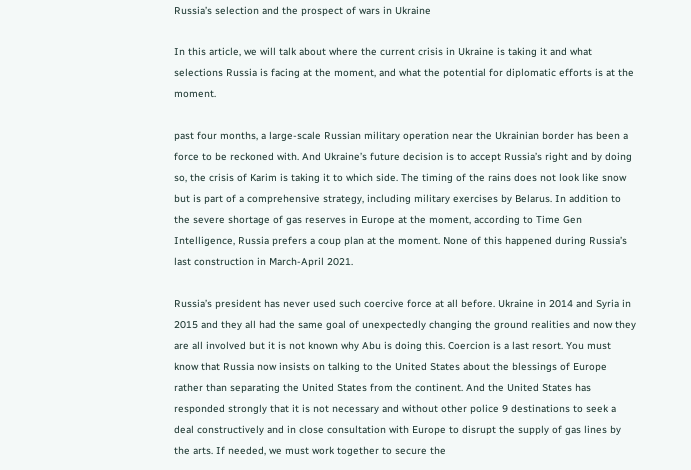Russia’s selection and the prospect of wars in Ukraine

In this article, we will talk about where the current crisis in Ukraine is taking it and what selections Russia is facing at the moment, and what the potential for diplomatic efforts is at the moment.

past four months, a large-scale Russian military operation near the Ukrainian border has been a force to be reckoned with. And Ukraine’s future decision is to accept Russia’s right and by doing so, the crisis of Karim is taking it to which side. The timing of the rains does not look like snow but is part of a comprehensive strategy, including military exercises by Belarus. In addition to the severe shortage of gas reserves in Europe at the moment, according to Time Gen Intelligence, Russia prefers a coup plan at the moment. None of this happened during Russia’s last construction in March-April 2021.

Russia’s president has never used such coercive force at all before. Ukraine in 2014 and Syria in 2015 and they all had the same goal of unexpectedly changing the ground realities and now they are all involved but it is not known why Abu is doing this. Coercion is a last resort. You must know that Russia now insists on talking to the United States about the blessings of Europe rather than separating the United States from the continent. And the United States has responded strongly that it is not necessary and without other police 9 destinations to seek a deal constructively and in close consultation with Europe to disrupt the supply of gas lines by the arts. If needed, we must work together to secure the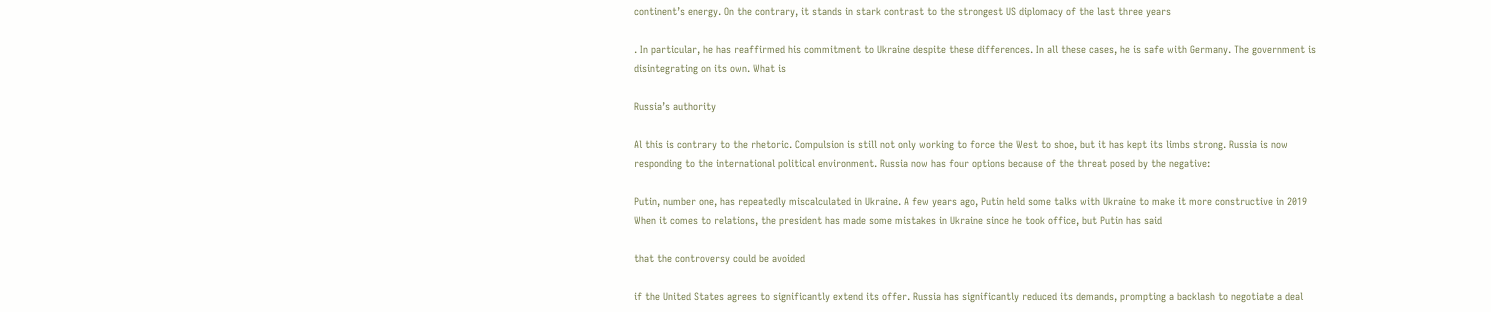continent’s energy. On the contrary, it stands in stark contrast to the strongest US diplomacy of the last three years

. In particular, he has reaffirmed his commitment to Ukraine despite these differences. In all these cases, he is safe with Germany. The government is disintegrating on its own. What is

Russia’s authority

Al this is contrary to the rhetoric. Compulsion is still not only working to force the West to shoe, but it has kept its limbs strong. Russia is now responding to the international political environment. Russia now has four options because of the threat posed by the negative:

Putin, number one, has repeatedly miscalculated in Ukraine. A few years ago, Putin held some talks with Ukraine to make it more constructive in 2019 When it comes to relations, the president has made some mistakes in Ukraine since he took office, but Putin has said

that the controversy could be avoided

if the United States agrees to significantly extend its offer. Russia has significantly reduced its demands, prompting a backlash to negotiate a deal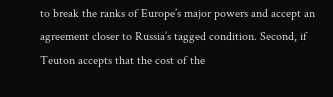to break the ranks of Europe’s major powers and accept an agreement closer to Russia’s tagged condition. Second, if Teuton accepts that the cost of the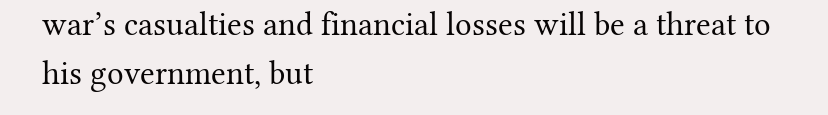war’s casualties and financial losses will be a threat to his government, but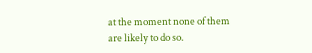at the moment none of them are likely to do so.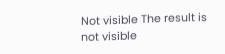Not visible The result is not visible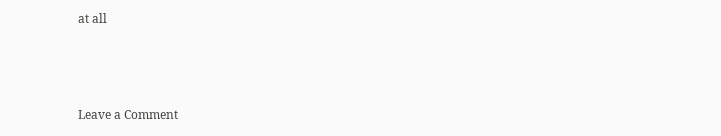at all



Leave a Comment